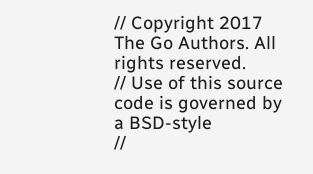// Copyright 2017 The Go Authors. All rights reserved.
// Use of this source code is governed by a BSD-style
//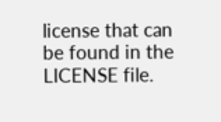license that can be found in the LICENSE file.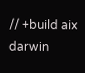// +build aix darwin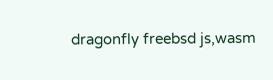dragonfly freebsd js,wasm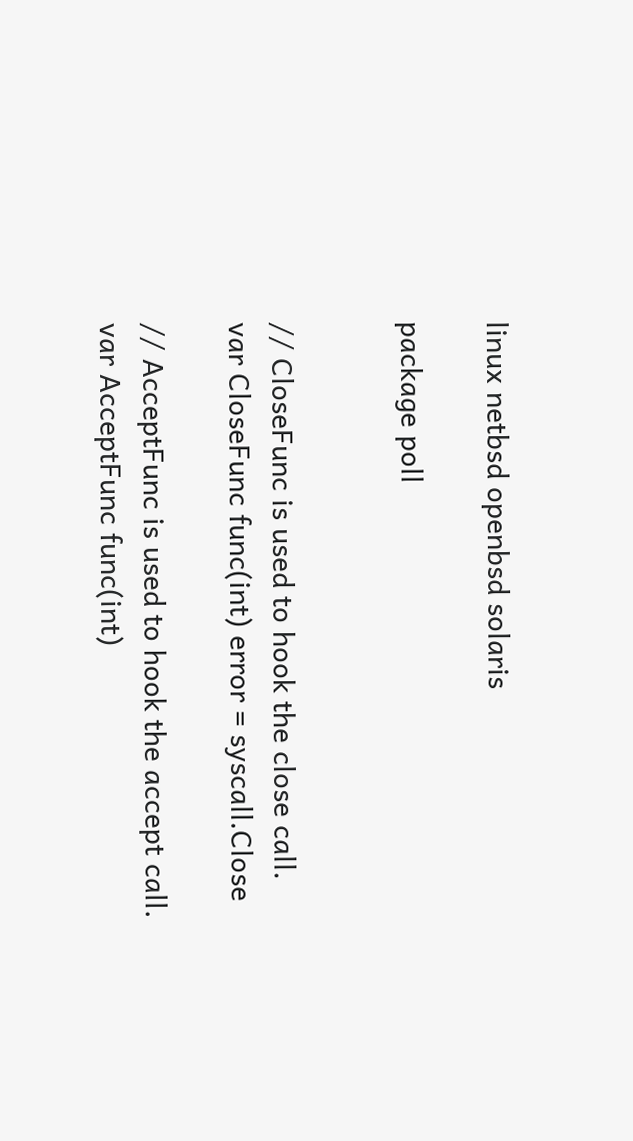linux netbsd openbsd solaris

package poll


// CloseFunc is used to hook the close call.
var CloseFunc func(int) error = syscall.Close

// AcceptFunc is used to hook the accept call.
var AcceptFunc func(int)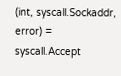(int, syscall.Sockaddr, error) = syscall.Accept